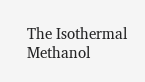The Isothermal Methanol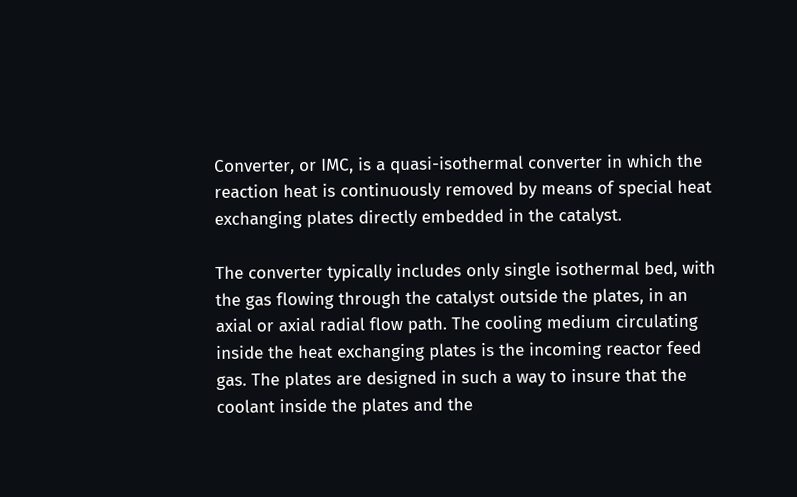Converter, or IMC, is a quasi-isothermal converter in which the reaction heat is continuously removed by means of special heat exchanging plates directly embedded in the catalyst.

The converter typically includes only single isothermal bed, with the gas flowing through the catalyst outside the plates, in an axial or axial radial flow path. The cooling medium circulating inside the heat exchanging plates is the incoming reactor feed gas. The plates are designed in such a way to insure that the coolant inside the plates and the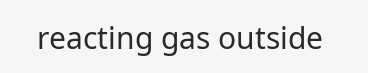reacting gas outside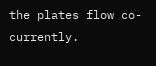the plates flow co-currently.